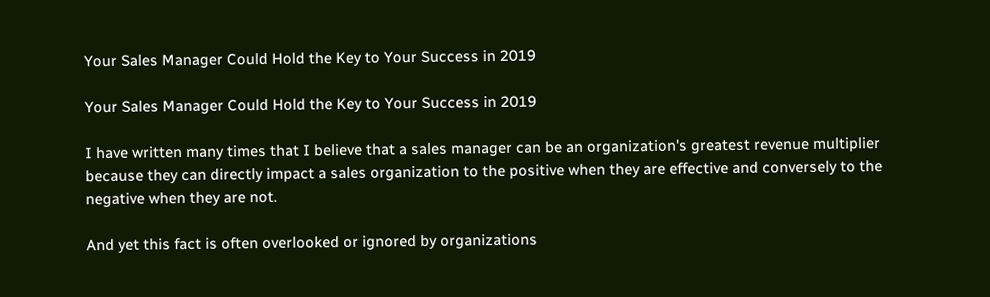Your Sales Manager Could Hold the Key to Your Success in 2019

Your Sales Manager Could Hold the Key to Your Success in 2019

I have written many times that I believe that a sales manager can be an organization's greatest revenue multiplier because they can directly impact a sales organization to the positive when they are effective and conversely to the negative when they are not.

And yet this fact is often overlooked or ignored by organizations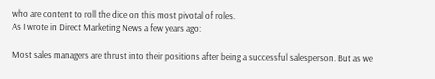who are content to roll the dice on this most pivotal of roles.
As I wrote in Direct Marketing News a few years ago:

Most sales managers are thrust into their positions after being a successful salesperson. But as we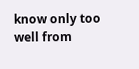know only too well from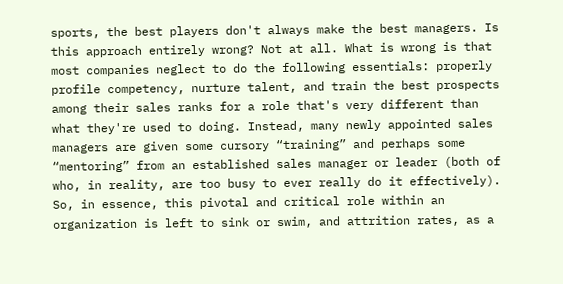sports, the best players don't always make the best managers. Is this approach entirely wrong? Not at all. What is wrong is that most companies neglect to do the following essentials: properly profile competency, nurture talent, and train the best prospects among their sales ranks for a role that's very different than what they're used to doing. Instead, many newly appointed sales managers are given some cursory “training” and perhaps some “mentoring” from an established sales manager or leader (both of who, in reality, are too busy to ever really do it effectively). So, in essence, this pivotal and critical role within an organization is left to sink or swim, and attrition rates, as a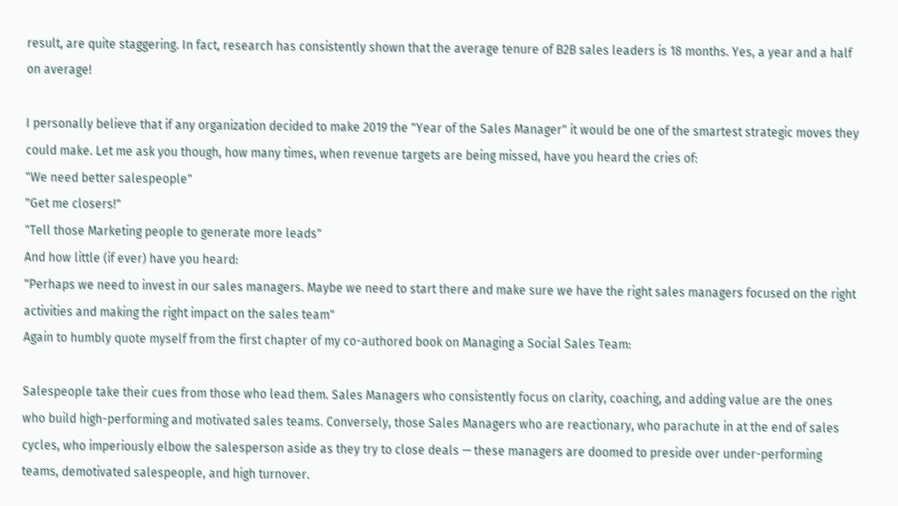result, are quite staggering. In fact, research has consistently shown that the average tenure of B2B sales leaders is 18 months. Yes, a year and a half on average!

I personally believe that if any organization decided to make 2019 the "Year of the Sales Manager" it would be one of the smartest strategic moves they could make. Let me ask you though, how many times, when revenue targets are being missed, have you heard the cries of:
"We need better salespeople"
"Get me closers!"
"Tell those Marketing people to generate more leads"
And how little (if ever) have you heard:
"Perhaps we need to invest in our sales managers. Maybe we need to start there and make sure we have the right sales managers focused on the right activities and making the right impact on the sales team"
Again to humbly quote myself from the first chapter of my co-authored book on Managing a Social Sales Team:

Salespeople take their cues from those who lead them. Sales Managers who consistently focus on clarity, coaching, and adding value are the ones who build high-performing and motivated sales teams. Conversely, those Sales Managers who are reactionary, who parachute in at the end of sales cycles, who imperiously elbow the salesperson aside as they try to close deals — these managers are doomed to preside over under-performing teams, demotivated salespeople, and high turnover.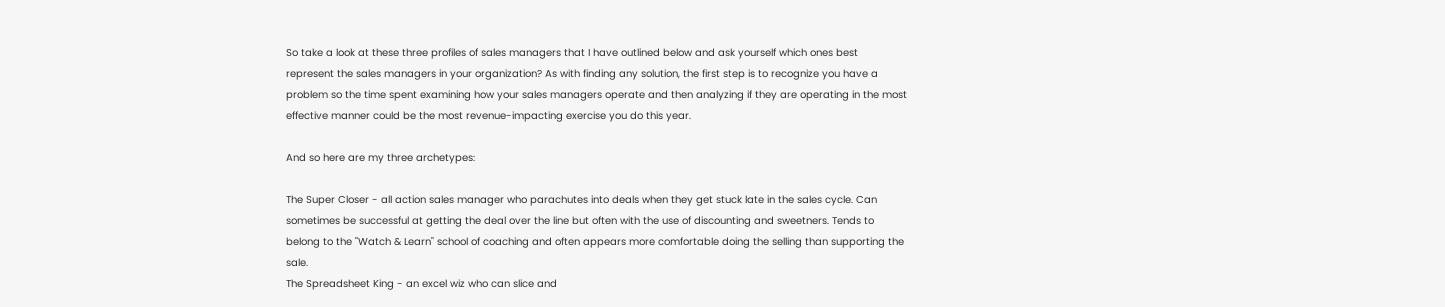So take a look at these three profiles of sales managers that I have outlined below and ask yourself which ones best represent the sales managers in your organization? As with finding any solution, the first step is to recognize you have a problem so the time spent examining how your sales managers operate and then analyzing if they are operating in the most effective manner could be the most revenue-impacting exercise you do this year.

And so here are my three archetypes:

The Super Closer - all action sales manager who parachutes into deals when they get stuck late in the sales cycle. Can sometimes be successful at getting the deal over the line but often with the use of discounting and sweetners. Tends to belong to the "Watch & Learn" school of coaching and often appears more comfortable doing the selling than supporting the sale.
The Spreadsheet King - an excel wiz who can slice and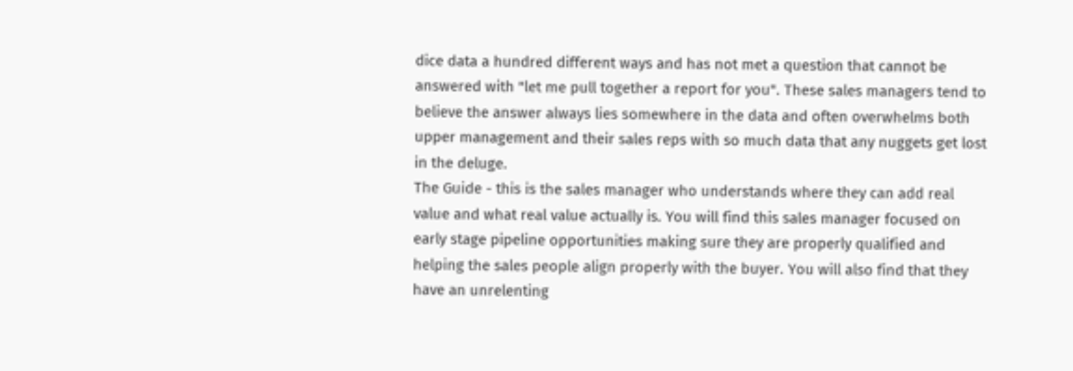dice data a hundred different ways and has not met a question that cannot be answered with "let me pull together a report for you". These sales managers tend to believe the answer always lies somewhere in the data and often overwhelms both upper management and their sales reps with so much data that any nuggets get lost in the deluge.
The Guide - this is the sales manager who understands where they can add real value and what real value actually is. You will find this sales manager focused on early stage pipeline opportunities making sure they are properly qualified and helping the sales people align properly with the buyer. You will also find that they have an unrelenting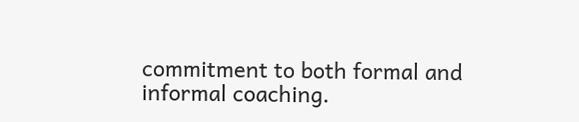commitment to both formal and informal coaching.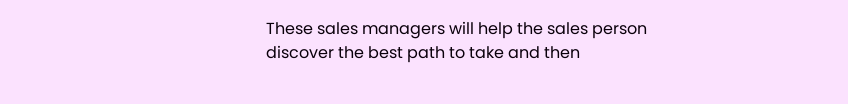These sales managers will help the sales person discover the best path to take and then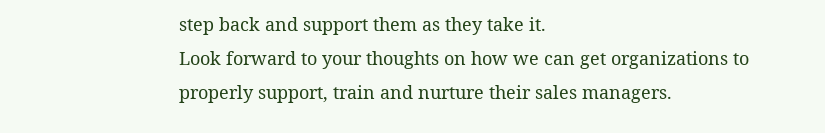step back and support them as they take it.
Look forward to your thoughts on how we can get organizations to properly support, train and nurture their sales managers.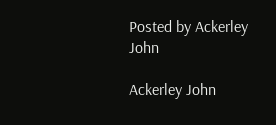Posted by Ackerley John

Ackerley John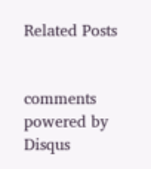Related Posts


comments powered by Disqus